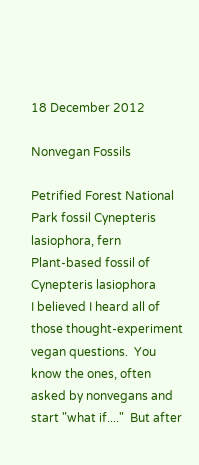18 December 2012

Nonvegan Fossils

Petrified Forest National Park fossil Cynepteris lasiophora, fern
Plant-based fossil of Cynepteris lasiophora
I believed I heard all of those thought-experiment vegan questions.  You know the ones, often asked by nonvegans and start "what if...."  But after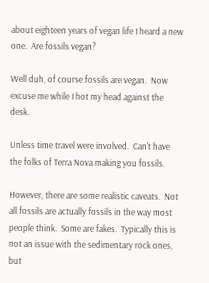about eighteen years of vegan life I heard a new one.  Are fossils vegan?

Well duh, of course fossils are vegan.  Now excuse me while I hot my head against the desk.

Unless time travel were involved.  Can't have the folks of Terra Nova making you fossils.

However, there are some realistic caveats.  Not all fossils are actually fossils in the way most people think.  Some are fakes.  Typically this is not an issue with the sedimentary rock ones, but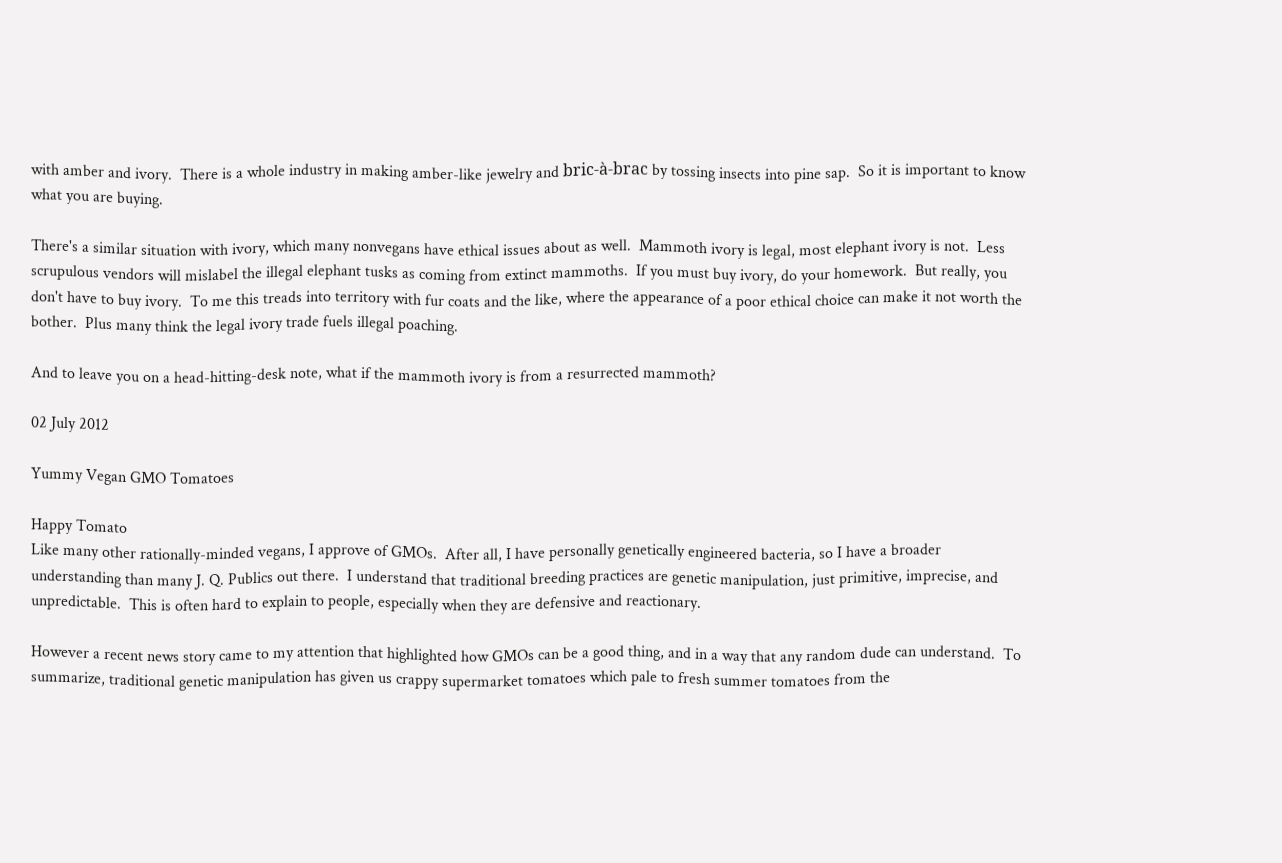with amber and ivory.  There is a whole industry in making amber-like jewelry and bric-à-brac by tossing insects into pine sap.  So it is important to know what you are buying.

There's a similar situation with ivory, which many nonvegans have ethical issues about as well.  Mammoth ivory is legal, most elephant ivory is not.  Less scrupulous vendors will mislabel the illegal elephant tusks as coming from extinct mammoths.  If you must buy ivory, do your homework.  But really, you don't have to buy ivory.  To me this treads into territory with fur coats and the like, where the appearance of a poor ethical choice can make it not worth the bother.  Plus many think the legal ivory trade fuels illegal poaching.

And to leave you on a head-hitting-desk note, what if the mammoth ivory is from a resurrected mammoth?

02 July 2012

Yummy Vegan GMO Tomatoes

Happy Tomato
Like many other rationally-minded vegans, I approve of GMOs.  After all, I have personally genetically engineered bacteria, so I have a broader understanding than many J. Q. Publics out there.  I understand that traditional breeding practices are genetic manipulation, just primitive, imprecise, and unpredictable.  This is often hard to explain to people, especially when they are defensive and reactionary.

However a recent news story came to my attention that highlighted how GMOs can be a good thing, and in a way that any random dude can understand.  To summarize, traditional genetic manipulation has given us crappy supermarket tomatoes which pale to fresh summer tomatoes from the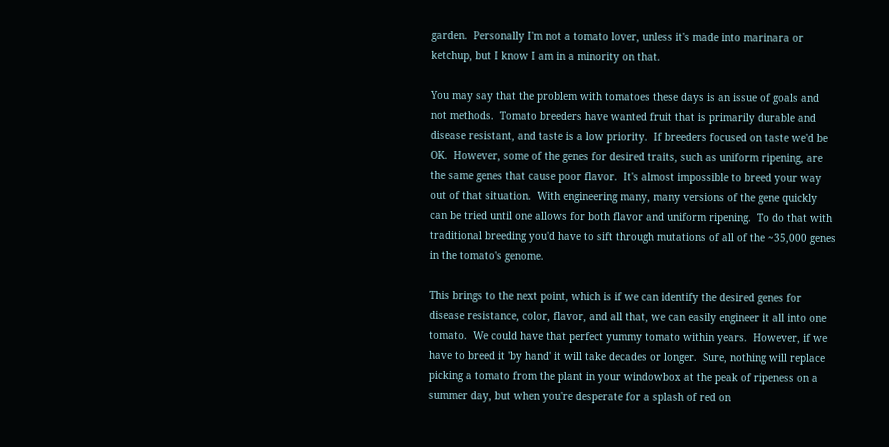garden.  Personally I'm not a tomato lover, unless it's made into marinara or ketchup, but I know I am in a minority on that.

You may say that the problem with tomatoes these days is an issue of goals and not methods.  Tomato breeders have wanted fruit that is primarily durable and disease resistant, and taste is a low priority.  If breeders focused on taste we'd be OK.  However, some of the genes for desired traits, such as uniform ripening, are the same genes that cause poor flavor.  It's almost impossible to breed your way out of that situation.  With engineering many, many versions of the gene quickly can be tried until one allows for both flavor and uniform ripening.  To do that with traditional breeding you'd have to sift through mutations of all of the ~35,000 genes in the tomato's genome.

This brings to the next point, which is if we can identify the desired genes for disease resistance, color, flavor, and all that, we can easily engineer it all into one tomato.  We could have that perfect yummy tomato within years.  However, if we have to breed it 'by hand' it will take decades or longer.  Sure, nothing will replace picking a tomato from the plant in your windowbox at the peak of ripeness on a summer day, but when you're desperate for a splash of red on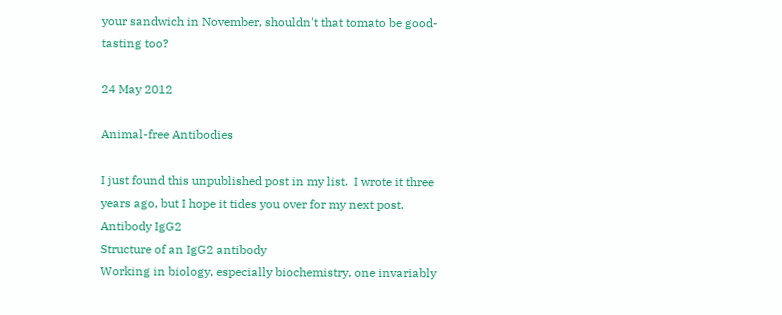your sandwich in November, shouldn't that tomato be good-tasting too?

24 May 2012

Animal-free Antibodies

I just found this unpublished post in my list.  I wrote it three years ago, but I hope it tides you over for my next post.
Antibody IgG2
Structure of an IgG2 antibody
Working in biology, especially biochemistry, one invariably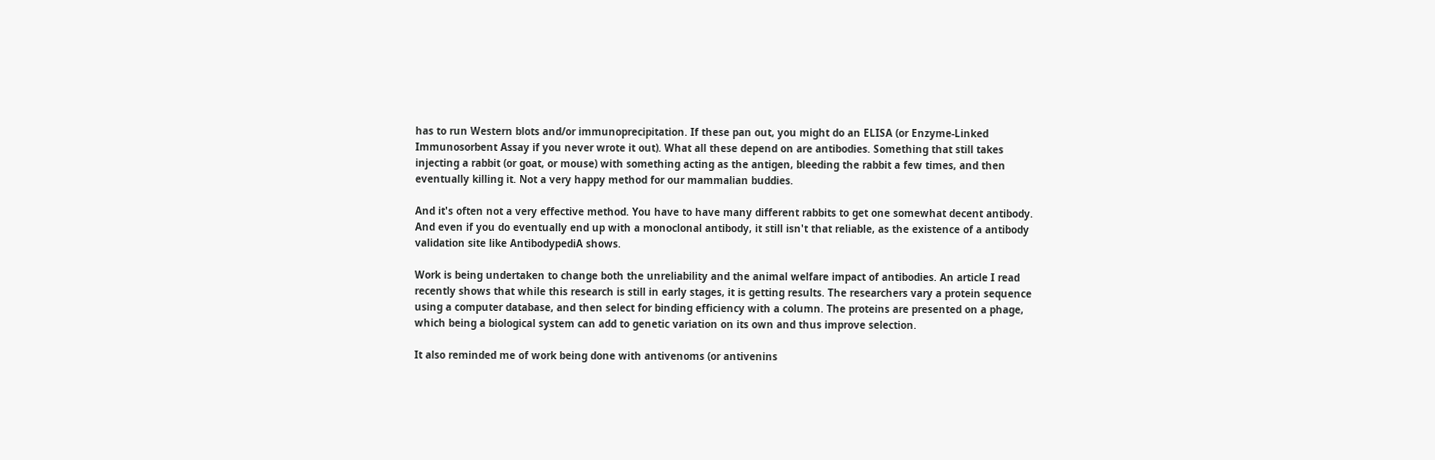has to run Western blots and/or immunoprecipitation. If these pan out, you might do an ELISA (or Enzyme-Linked Immunosorbent Assay if you never wrote it out). What all these depend on are antibodies. Something that still takes injecting a rabbit (or goat, or mouse) with something acting as the antigen, bleeding the rabbit a few times, and then eventually killing it. Not a very happy method for our mammalian buddies.

And it's often not a very effective method. You have to have many different rabbits to get one somewhat decent antibody. And even if you do eventually end up with a monoclonal antibody, it still isn't that reliable, as the existence of a antibody validation site like AntibodypediA shows.

Work is being undertaken to change both the unreliability and the animal welfare impact of antibodies. An article I read recently shows that while this research is still in early stages, it is getting results. The researchers vary a protein sequence using a computer database, and then select for binding efficiency with a column. The proteins are presented on a phage, which being a biological system can add to genetic variation on its own and thus improve selection.

It also reminded me of work being done with antivenoms (or antivenins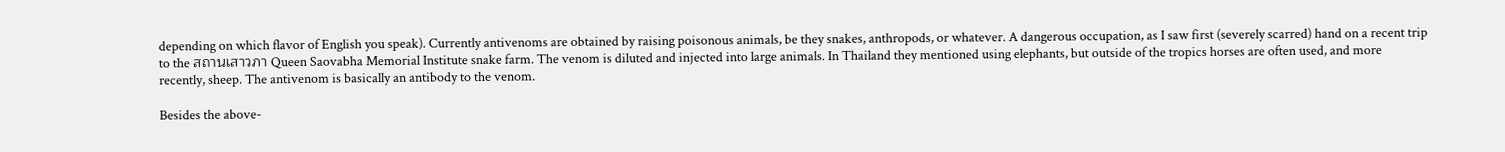depending on which flavor of English you speak). Currently antivenoms are obtained by raising poisonous animals, be they snakes, anthropods, or whatever. A dangerous occupation, as I saw first (severely scarred) hand on a recent trip to the สถานเสาวภา Queen Saovabha Memorial Institute snake farm. The venom is diluted and injected into large animals. In Thailand they mentioned using elephants, but outside of the tropics horses are often used, and more recently, sheep. The antivenom is basically an antibody to the venom.

Besides the above-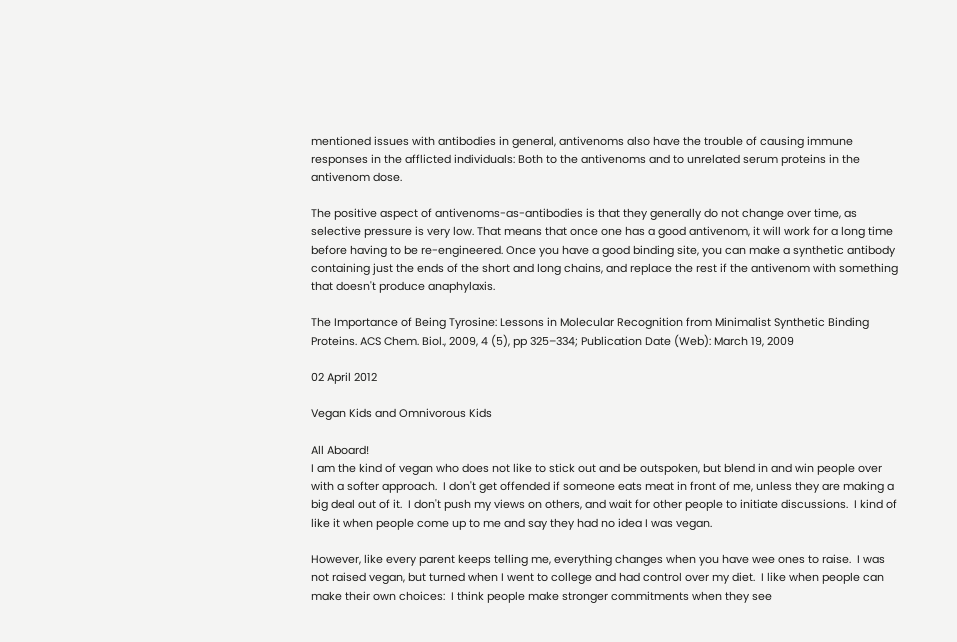mentioned issues with antibodies in general, antivenoms also have the trouble of causing immune responses in the afflicted individuals: Both to the antivenoms and to unrelated serum proteins in the antivenom dose.

The positive aspect of antivenoms-as-antibodies is that they generally do not change over time, as selective pressure is very low. That means that once one has a good antivenom, it will work for a long time before having to be re-engineered. Once you have a good binding site, you can make a synthetic antibody containing just the ends of the short and long chains, and replace the rest if the antivenom with something that doesn't produce anaphylaxis.

The Importance of Being Tyrosine: Lessons in Molecular Recognition from Minimalist Synthetic Binding Proteins. ACS Chem. Biol., 2009, 4 (5), pp 325–334; Publication Date (Web): March 19, 2009

02 April 2012

Vegan Kids and Omnivorous Kids

All Aboard!
I am the kind of vegan who does not like to stick out and be outspoken, but blend in and win people over with a softer approach.  I don't get offended if someone eats meat in front of me, unless they are making a big deal out of it.  I don't push my views on others, and wait for other people to initiate discussions.  I kind of like it when people come up to me and say they had no idea I was vegan.

However, like every parent keeps telling me, everything changes when you have wee ones to raise.  I was not raised vegan, but turned when I went to college and had control over my diet.  I like when people can make their own choices:  I think people make stronger commitments when they see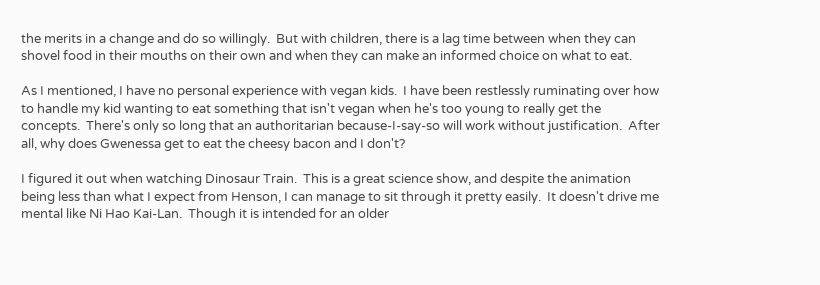the merits in a change and do so willingly.  But with children, there is a lag time between when they can shovel food in their mouths on their own and when they can make an informed choice on what to eat.

As I mentioned, I have no personal experience with vegan kids.  I have been restlessly ruminating over how to handle my kid wanting to eat something that isn't vegan when he's too young to really get the concepts.  There's only so long that an authoritarian because-I-say-so will work without justification.  After all, why does Gwenessa get to eat the cheesy bacon and I don't?

I figured it out when watching Dinosaur Train.  This is a great science show, and despite the animation being less than what I expect from Henson, I can manage to sit through it pretty easily.  It doesn't drive me mental like Ni Hao Kai-Lan.  Though it is intended for an older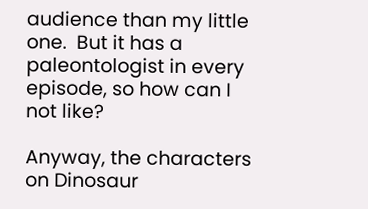audience than my little one.  But it has a paleontologist in every episode, so how can I not like?

Anyway, the characters on Dinosaur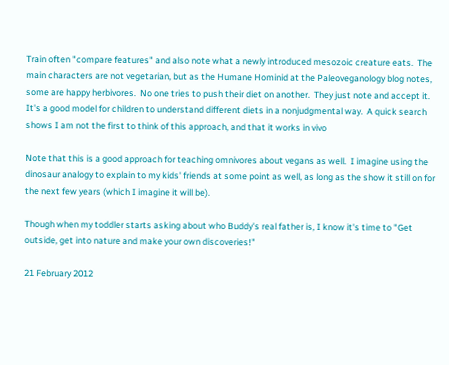Train often "compare features" and also note what a newly introduced mesozoic creature eats.  The main characters are not vegetarian, but as the Humane Hominid at the Paleoveganology blog notes, some are happy herbivores.  No one tries to push their diet on another.  They just note and accept it.  It's a good model for children to understand different diets in a nonjudgmental way.  A quick search shows I am not the first to think of this approach, and that it works in vivo

Note that this is a good approach for teaching omnivores about vegans as well.  I imagine using the dinosaur analogy to explain to my kids' friends at some point as well, as long as the show it still on for the next few years (which I imagine it will be).

Though when my toddler starts asking about who Buddy's real father is, I know it's time to "Get outside, get into nature and make your own discoveries!"

21 February 2012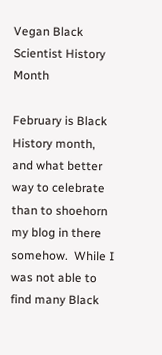Vegan Black Scientist History Month

February is Black History month, and what better way to celebrate than to shoehorn my blog in there somehow.  While I was not able to find many Black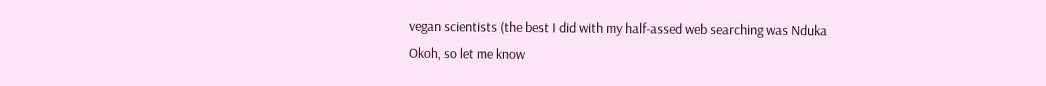vegan scientists (the best I did with my half-assed web searching was Nduka Okoh, so let me know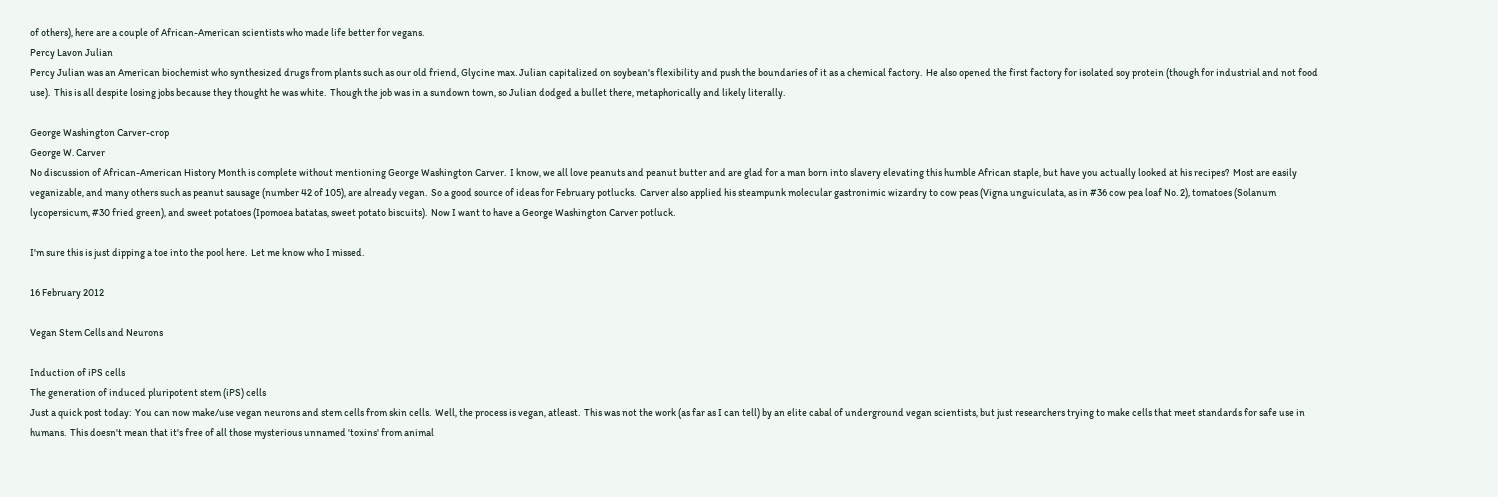of others), here are a couple of African-American scientists who made life better for vegans.
Percy Lavon Julian
Percy Julian was an American biochemist who synthesized drugs from plants such as our old friend, Glycine max. Julian capitalized on soybean's flexibility and push the boundaries of it as a chemical factory.  He also opened the first factory for isolated soy protein (though for industrial and not food use).  This is all despite losing jobs because they thought he was white.  Though the job was in a sundown town, so Julian dodged a bullet there, metaphorically and likely literally.

George Washington Carver-crop
George W. Carver
No discussion of African-American History Month is complete without mentioning George Washington Carver.  I know, we all love peanuts and peanut butter and are glad for a man born into slavery elevating this humble African staple, but have you actually looked at his recipes?  Most are easily veganizable, and many others such as peanut sausage (number 42 of 105), are already vegan.  So a good source of ideas for February potlucks.  Carver also applied his steampunk molecular gastronimic wizardry to cow peas (Vigna unguiculata, as in #36 cow pea loaf No. 2), tomatoes (Solanum lycopersicum, #30 fried green), and sweet potatoes (Ipomoea batatas, sweet potato biscuits).  Now I want to have a George Washington Carver potluck.

I'm sure this is just dipping a toe into the pool here.  Let me know who I missed.

16 February 2012

Vegan Stem Cells and Neurons

Induction of iPS cells
The generation of induced pluripotent stem (iPS) cells
Just a quick post today:  You can now make/use vegan neurons and stem cells from skin cells.  Well, the process is vegan, atleast.  This was not the work (as far as I can tell) by an elite cabal of underground vegan scientists, but just researchers trying to make cells that meet standards for safe use in humans.  This doesn't mean that it's free of all those mysterious unnamed 'toxins' from animal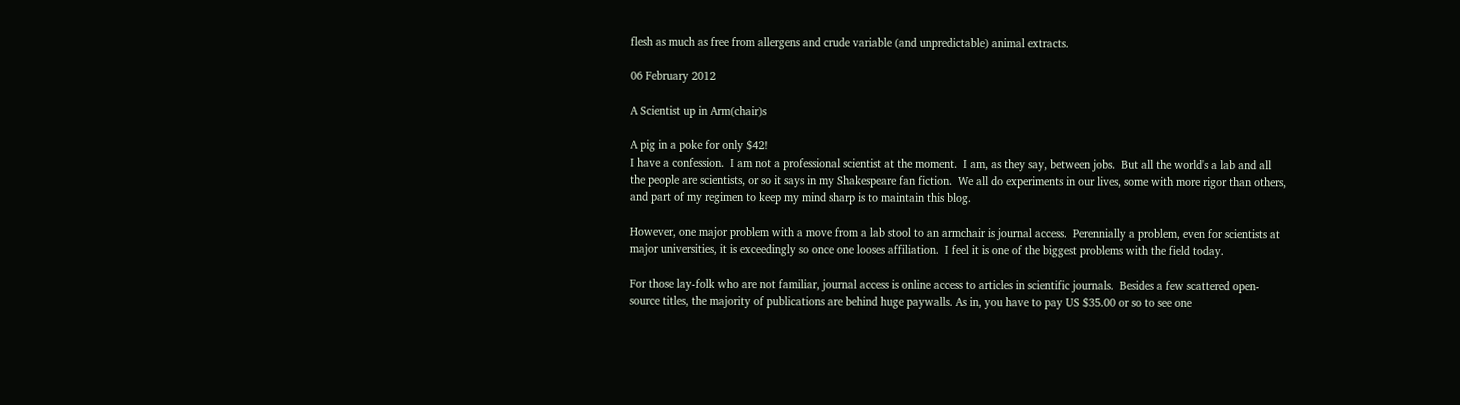flesh as much as free from allergens and crude variable (and unpredictable) animal extracts.

06 February 2012

A Scientist up in Arm(chair)s

A pig in a poke for only $42!
I have a confession.  I am not a professional scientist at the moment.  I am, as they say, between jobs.  But all the world's a lab and all the people are scientists, or so it says in my Shakespeare fan fiction.  We all do experiments in our lives, some with more rigor than others, and part of my regimen to keep my mind sharp is to maintain this blog.

However, one major problem with a move from a lab stool to an armchair is journal access.  Perennially a problem, even for scientists at major universities, it is exceedingly so once one looses affiliation.  I feel it is one of the biggest problems with the field today.

For those lay-folk who are not familiar, journal access is online access to articles in scientific journals.  Besides a few scattered open-source titles, the majority of publications are behind huge paywalls. As in, you have to pay US $35.00 or so to see one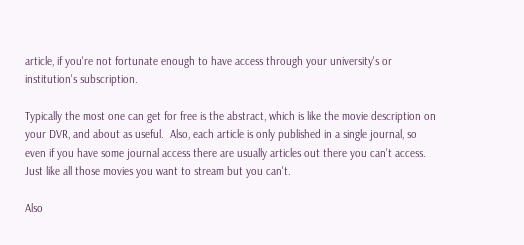article, if you're not fortunate enough to have access through your university's or institution's subscription.

Typically the most one can get for free is the abstract, which is like the movie description on your DVR, and about as useful.  Also, each article is only published in a single journal, so even if you have some journal access there are usually articles out there you can't access.  Just like all those movies you want to stream but you can't.

Also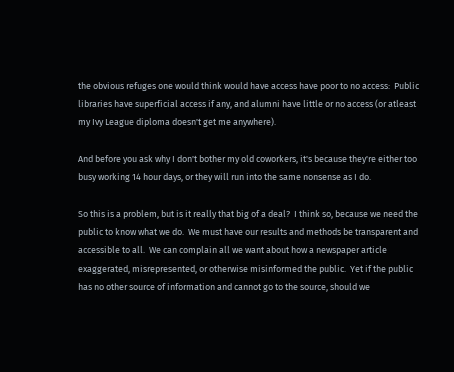the obvious refuges one would think would have access have poor to no access:  Public libraries have superficial access if any, and alumni have little or no access (or atleast my Ivy League diploma doesn't get me anywhere).

And before you ask why I don't bother my old coworkers, it's because they're either too busy working 14 hour days, or they will run into the same nonsense as I do.

So this is a problem, but is it really that big of a deal?  I think so, because we need the public to know what we do.  We must have our results and methods be transparent and accessible to all.  We can complain all we want about how a newspaper article exaggerated, misrepresented, or otherwise misinformed the public.  Yet if the public has no other source of information and cannot go to the source, should we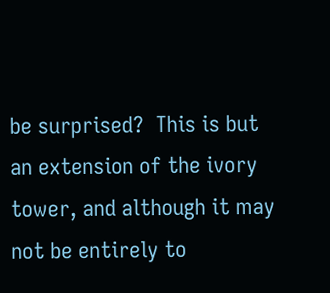be surprised?  This is but an extension of the ivory tower, and although it may not be entirely to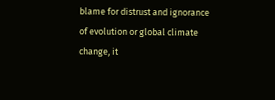blame for distrust and ignorance of evolution or global climate change, it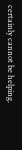certainly cannot be helping.